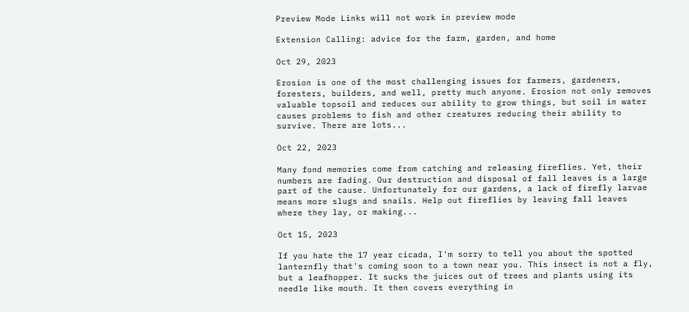Preview Mode Links will not work in preview mode

Extension Calling: advice for the farm, garden, and home

Oct 29, 2023

Erosion is one of the most challenging issues for farmers, gardeners, foresters, builders, and well, pretty much anyone. Erosion not only removes valuable topsoil and reduces our ability to grow things, but soil in water causes problems to fish and other creatures reducing their ability to survive. There are lots...

Oct 22, 2023

Many fond memories come from catching and releasing fireflies. Yet, their numbers are fading. Our destruction and disposal of fall leaves is a large part of the cause. Unfortunately for our gardens, a lack of firefly larvae means more slugs and snails. Help out fireflies by leaving fall leaves where they lay, or making...

Oct 15, 2023

If you hate the 17 year cicada, I'm sorry to tell you about the spotted lanternfly that's coming soon to a town near you. This insect is not a fly, but a leafhopper. It sucks the juices out of trees and plants using its needle like mouth. It then covers everything in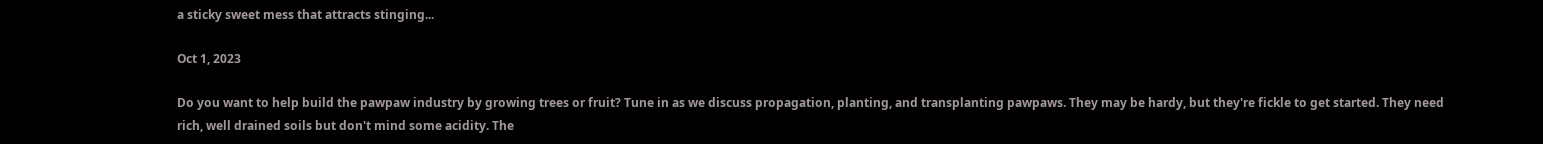a sticky sweet mess that attracts stinging...

Oct 1, 2023

Do you want to help build the pawpaw industry by growing trees or fruit? Tune in as we discuss propagation, planting, and transplanting pawpaws. They may be hardy, but they're fickle to get started. They need rich, well drained soils but don't mind some acidity. The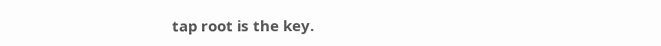tap root is the key.